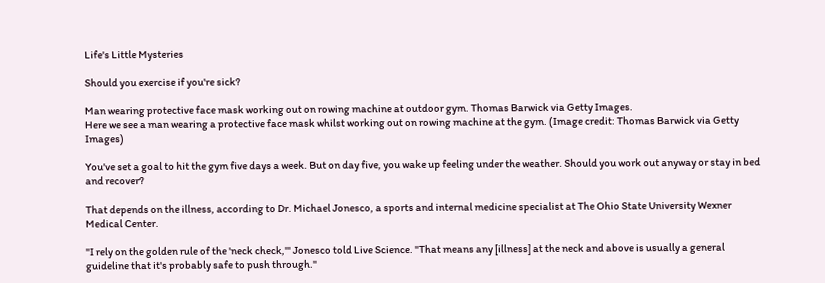Life's Little Mysteries

Should you exercise if you're sick?

Man wearing protective face mask working out on rowing machine at outdoor gym. Thomas Barwick via Getty Images.
Here we see a man wearing a protective face mask whilst working out on rowing machine at the gym. (Image credit: Thomas Barwick via Getty Images)

You've set a goal to hit the gym five days a week. But on day five, you wake up feeling under the weather. Should you work out anyway or stay in bed and recover?

That depends on the illness, according to Dr. Michael Jonesco, a sports and internal medicine specialist at The Ohio State University Wexner Medical Center.

"I rely on the golden rule of the 'neck check,'" Jonesco told Live Science. "That means any [illness] at the neck and above is usually a general guideline that it's probably safe to push through."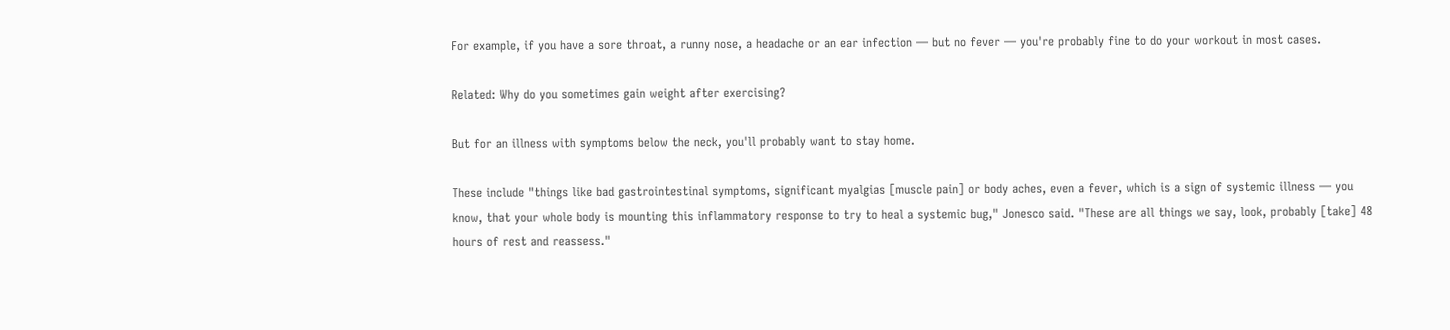For example, if you have a sore throat, a runny nose, a headache or an ear infection — but no fever — you're probably fine to do your workout in most cases.

Related: Why do you sometimes gain weight after exercising?

But for an illness with symptoms below the neck, you'll probably want to stay home.

These include "things like bad gastrointestinal symptoms, significant myalgias [muscle pain] or body aches, even a fever, which is a sign of systemic illness — you know, that your whole body is mounting this inflammatory response to try to heal a systemic bug," Jonesco said. "These are all things we say, look, probably [take] 48 hours of rest and reassess."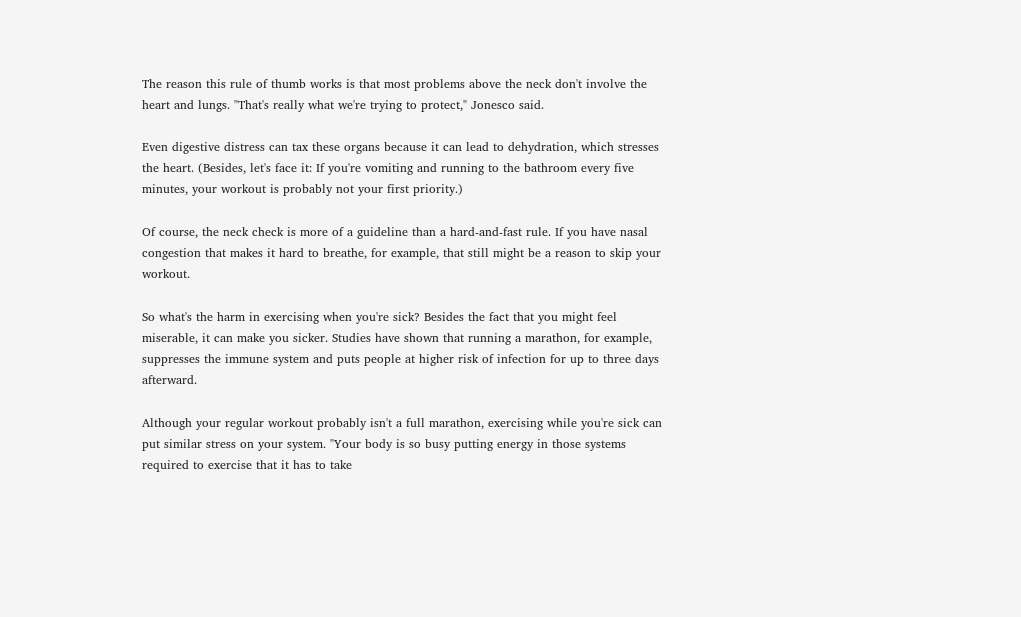The reason this rule of thumb works is that most problems above the neck don't involve the heart and lungs. "That's really what we're trying to protect," Jonesco said.

Even digestive distress can tax these organs because it can lead to dehydration, which stresses the heart. (Besides, let's face it: If you're vomiting and running to the bathroom every five minutes, your workout is probably not your first priority.)

Of course, the neck check is more of a guideline than a hard-and-fast rule. If you have nasal congestion that makes it hard to breathe, for example, that still might be a reason to skip your workout.

So what's the harm in exercising when you're sick? Besides the fact that you might feel miserable, it can make you sicker. Studies have shown that running a marathon, for example, suppresses the immune system and puts people at higher risk of infection for up to three days afterward.

Although your regular workout probably isn't a full marathon, exercising while you're sick can put similar stress on your system. "Your body is so busy putting energy in those systems required to exercise that it has to take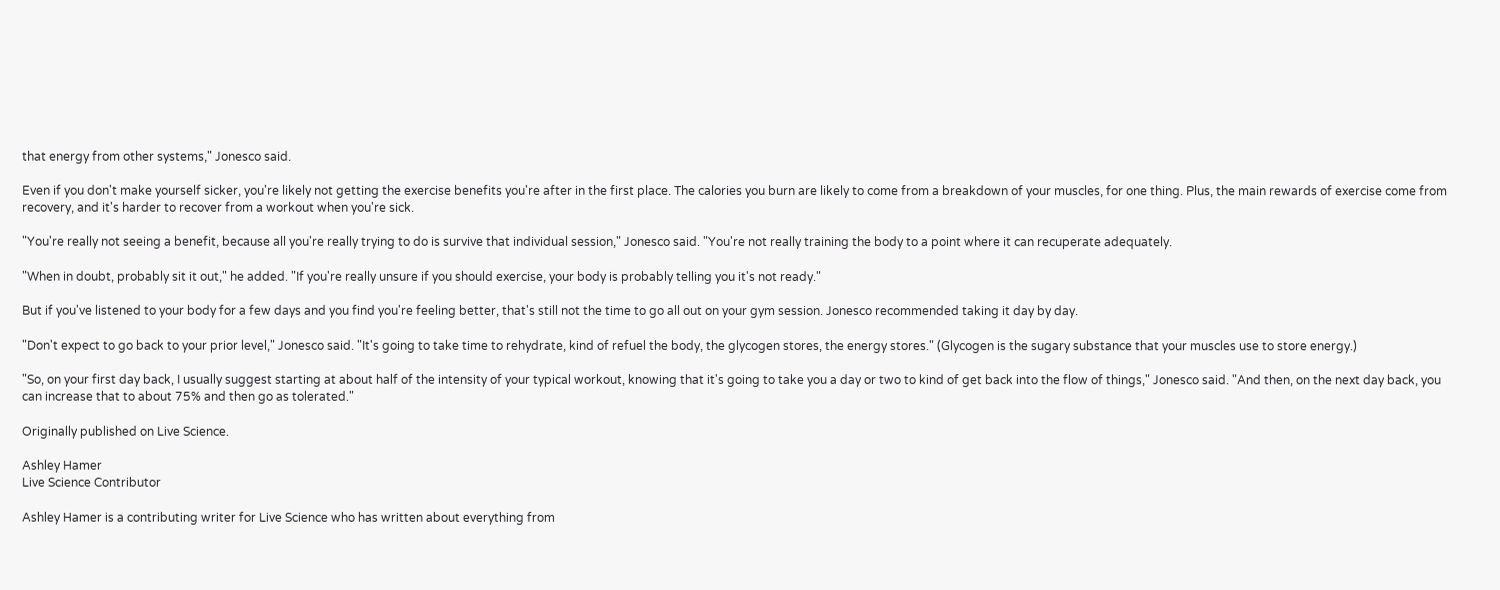that energy from other systems," Jonesco said.

Even if you don't make yourself sicker, you're likely not getting the exercise benefits you're after in the first place. The calories you burn are likely to come from a breakdown of your muscles, for one thing. Plus, the main rewards of exercise come from recovery, and it's harder to recover from a workout when you're sick.

"You're really not seeing a benefit, because all you're really trying to do is survive that individual session," Jonesco said. "You're not really training the body to a point where it can recuperate adequately.

"When in doubt, probably sit it out," he added. "If you're really unsure if you should exercise, your body is probably telling you it's not ready."

But if you've listened to your body for a few days and you find you're feeling better, that's still not the time to go all out on your gym session. Jonesco recommended taking it day by day.

"Don't expect to go back to your prior level," Jonesco said. "It's going to take time to rehydrate, kind of refuel the body, the glycogen stores, the energy stores." (Glycogen is the sugary substance that your muscles use to store energy.)

"So, on your first day back, I usually suggest starting at about half of the intensity of your typical workout, knowing that it's going to take you a day or two to kind of get back into the flow of things," Jonesco said. "And then, on the next day back, you can increase that to about 75% and then go as tolerated."

Originally published on Live Science.

Ashley Hamer
Live Science Contributor

Ashley Hamer is a contributing writer for Live Science who has written about everything from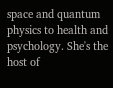space and quantum physics to health and psychology. She's the host of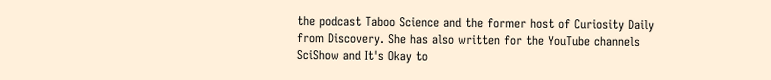the podcast Taboo Science and the former host of Curiosity Daily from Discovery. She has also written for the YouTube channels SciShow and It's Okay to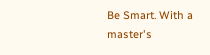Be Smart. With a master's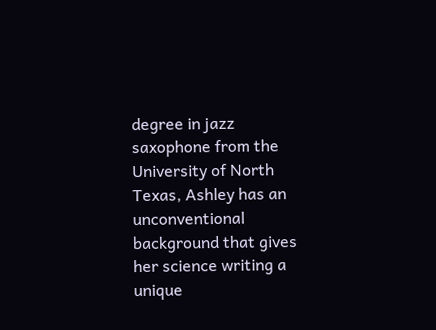degree in jazz saxophone from the University of North Texas, Ashley has an unconventional background that gives her science writing a unique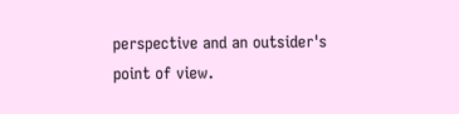perspective and an outsider's point of view.